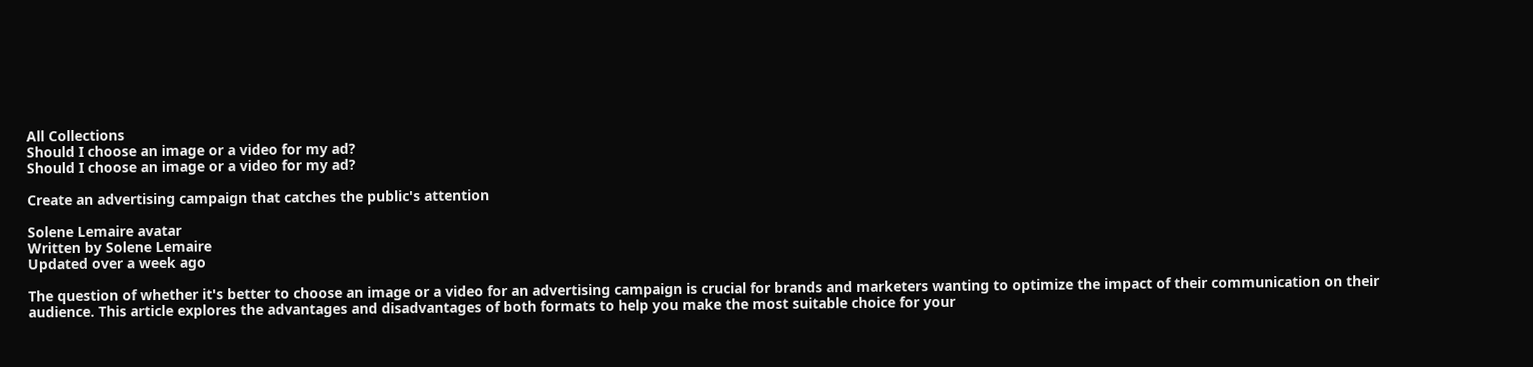All Collections
Should I choose an image or a video for my ad?
Should I choose an image or a video for my ad?

Create an advertising campaign that catches the public's attention

Solene Lemaire avatar
Written by Solene Lemaire
Updated over a week ago

The question of whether it's better to choose an image or a video for an advertising campaign is crucial for brands and marketers wanting to optimize the impact of their communication on their audience. This article explores the advantages and disadvantages of both formats to help you make the most suitable choice for your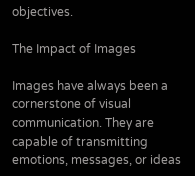objectives.

The Impact of Images

Images have always been a cornerstone of visual communication. They are capable of transmitting emotions, messages, or ideas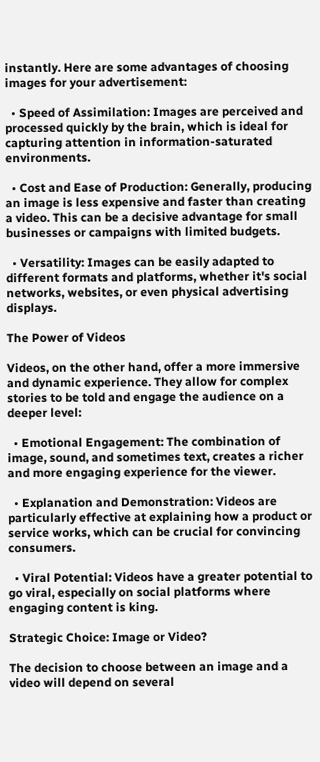instantly. Here are some advantages of choosing images for your advertisement:

  • Speed of Assimilation: Images are perceived and processed quickly by the brain, which is ideal for capturing attention in information-saturated environments.

  • Cost and Ease of Production: Generally, producing an image is less expensive and faster than creating a video. This can be a decisive advantage for small businesses or campaigns with limited budgets.

  • Versatility: Images can be easily adapted to different formats and platforms, whether it's social networks, websites, or even physical advertising displays.

The Power of Videos

Videos, on the other hand, offer a more immersive and dynamic experience. They allow for complex stories to be told and engage the audience on a deeper level:

  • Emotional Engagement: The combination of image, sound, and sometimes text, creates a richer and more engaging experience for the viewer.

  • Explanation and Demonstration: Videos are particularly effective at explaining how a product or service works, which can be crucial for convincing consumers.

  • Viral Potential: Videos have a greater potential to go viral, especially on social platforms where engaging content is king.

Strategic Choice: Image or Video?

The decision to choose between an image and a video will depend on several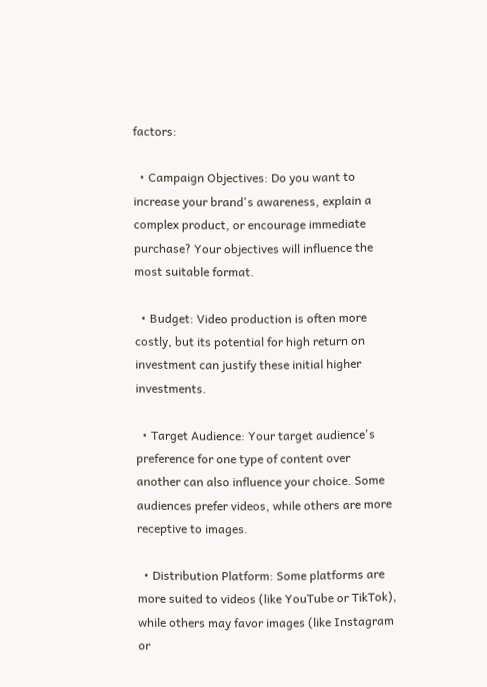factors:

  • Campaign Objectives: Do you want to increase your brand's awareness, explain a complex product, or encourage immediate purchase? Your objectives will influence the most suitable format.

  • Budget: Video production is often more costly, but its potential for high return on investment can justify these initial higher investments.

  • Target Audience: Your target audience's preference for one type of content over another can also influence your choice. Some audiences prefer videos, while others are more receptive to images.

  • Distribution Platform: Some platforms are more suited to videos (like YouTube or TikTok), while others may favor images (like Instagram or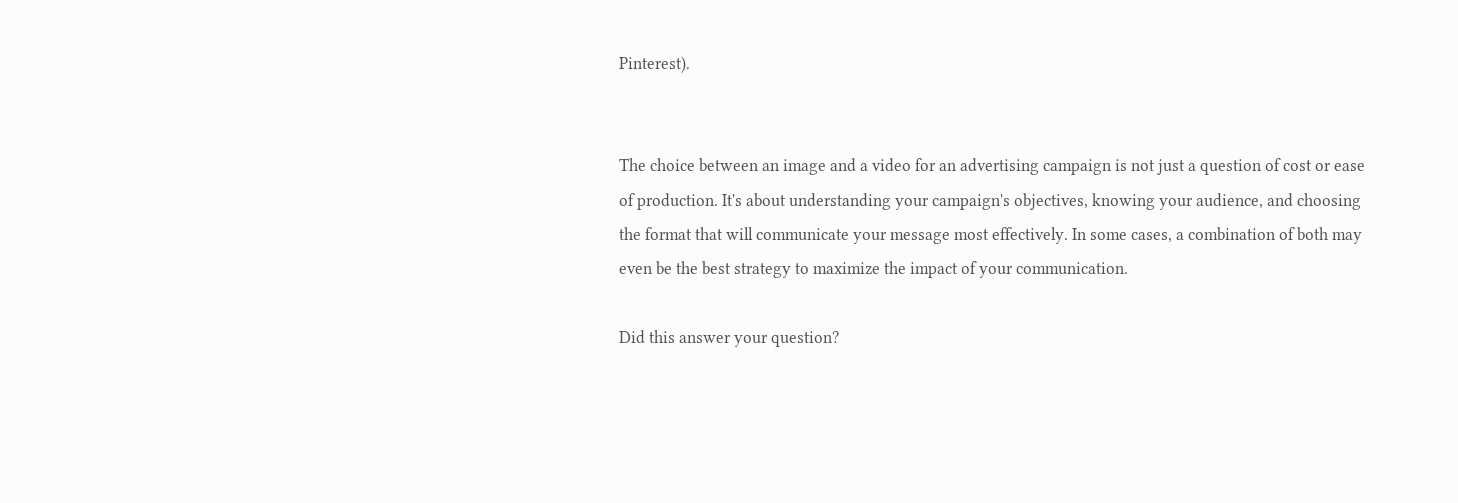Pinterest).


The choice between an image and a video for an advertising campaign is not just a question of cost or ease of production. It's about understanding your campaign's objectives, knowing your audience, and choosing the format that will communicate your message most effectively. In some cases, a combination of both may even be the best strategy to maximize the impact of your communication.

Did this answer your question?